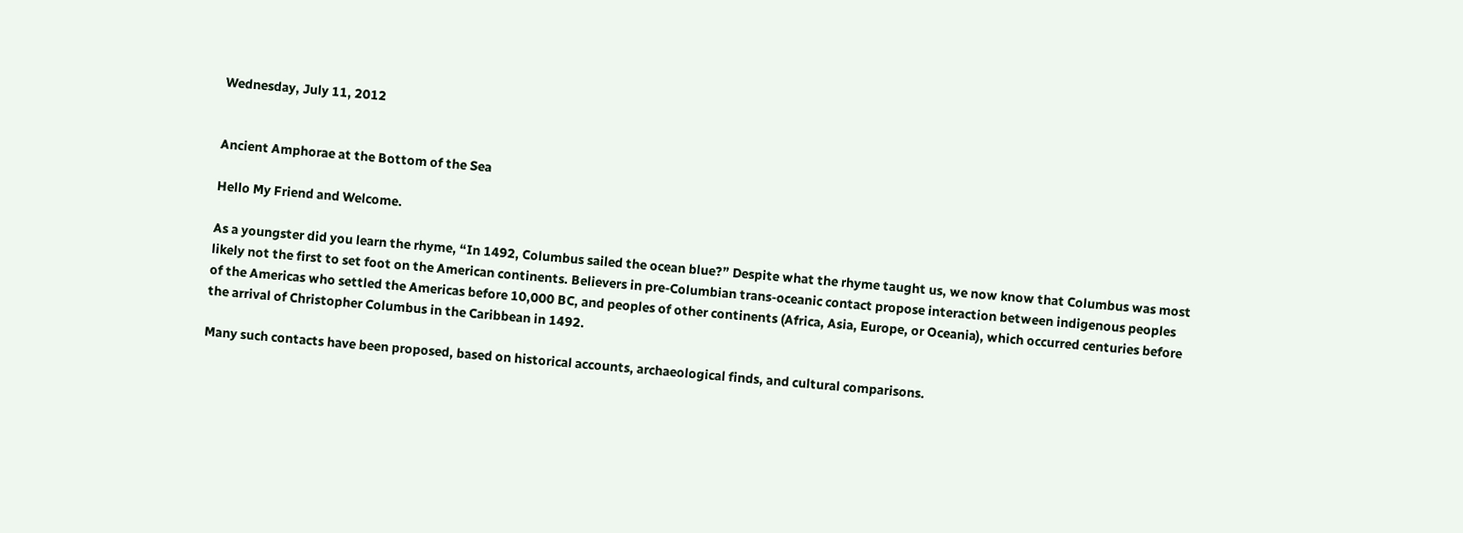Wednesday, July 11, 2012


Ancient Amphorae at the Bottom of the Sea

Hello My Friend and Welcome.

As a youngster did you learn the rhyme, “In 1492, Columbus sailed the ocean blue?” Despite what the rhyme taught us, we now know that Columbus was most likely not the first to set foot on the American continents. Believers in pre-Columbian trans-oceanic contact propose interaction between indigenous peoples of the Americas who settled the Americas before 10,000 BC, and peoples of other continents (Africa, Asia, Europe, or Oceania), which occurred centuries before the arrival of Christopher Columbus in the Caribbean in 1492.

Many such contacts have been proposed, based on historical accounts, archaeological finds, and cultural comparisons.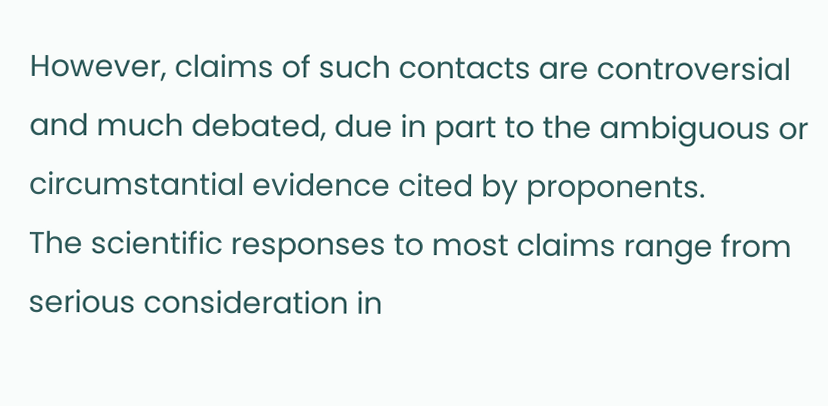However, claims of such contacts are controversial and much debated, due in part to the ambiguous or circumstantial evidence cited by proponents.
The scientific responses to most claims range from serious consideration in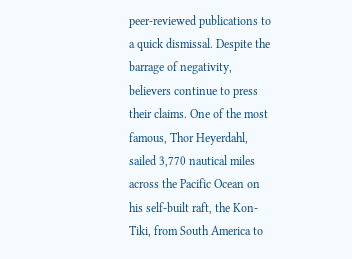peer-reviewed publications to a quick dismissal. Despite the barrage of negativity, believers continue to press their claims. One of the most famous, Thor Heyerdahl, sailed 3,770 nautical miles across the Pacific Ocean on his self-built raft, the Kon-Tiki, from South America to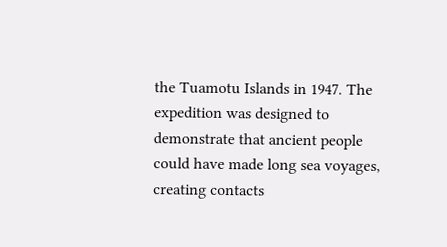the Tuamotu Islands in 1947. The expedition was designed to demonstrate that ancient people could have made long sea voyages, creating contacts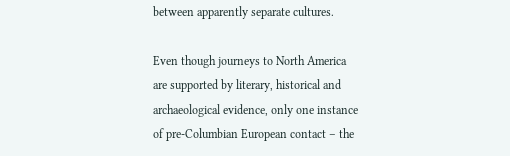between apparently separate cultures.

Even though journeys to North America are supported by literary, historical and archaeological evidence, only one instance of pre-Columbian European contact – the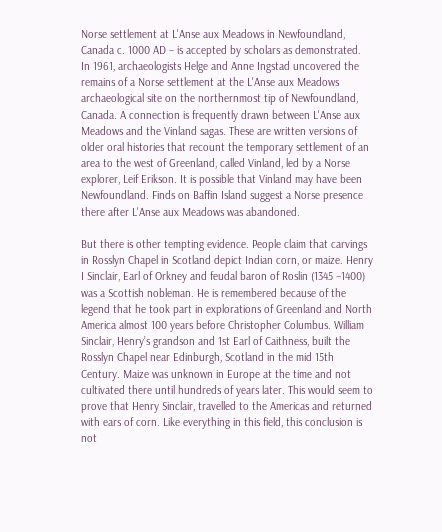Norse settlement at L'Anse aux Meadows in Newfoundland, Canada c. 1000 AD – is accepted by scholars as demonstrated.
In 1961, archaeologists Helge and Anne Ingstad uncovered the remains of a Norse settlement at the L'Anse aux Meadows archaeological site on the northernmost tip of Newfoundland, Canada. A connection is frequently drawn between L'Anse aux Meadows and the Vinland sagas. These are written versions of older oral histories that recount the temporary settlement of an area to the west of Greenland, called Vinland, led by a Norse explorer, Leif Erikson. It is possible that Vinland may have been Newfoundland. Finds on Baffin Island suggest a Norse presence there after L'Anse aux Meadows was abandoned.

But there is other tempting evidence. People claim that carvings in Rosslyn Chapel in Scotland depict Indian corn, or maize. Henry I Sinclair, Earl of Orkney and feudal baron of Roslin (1345 –1400) was a Scottish nobleman. He is remembered because of the legend that he took part in explorations of Greenland and North America almost 100 years before Christopher Columbus. William Sinclair, Henry’s grandson and 1st Earl of Caithness, built the Rosslyn Chapel near Edinburgh, Scotland in the mid 15th Century. Maize was unknown in Europe at the time and not cultivated there until hundreds of years later. This would seem to prove that Henry Sinclair, travelled to the Americas and returned with ears of corn. Like everything in this field, this conclusion is not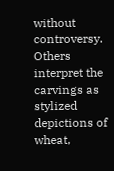without controversy. Others interpret the carvings as stylized depictions of wheat,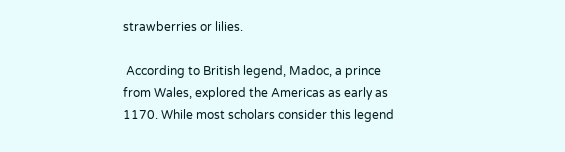strawberries or lilies.

 According to British legend, Madoc, a prince from Wales, explored the Americas as early as 1170. While most scholars consider this legend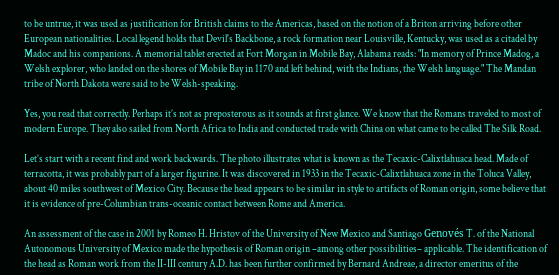to be untrue, it was used as justification for British claims to the Americas, based on the notion of a Briton arriving before other European nationalities. Local legend holds that Devil's Backbone, a rock formation near Louisville, Kentucky, was used as a citadel by Madoc and his companions. A memorial tablet erected at Fort Morgan in Mobile Bay, Alabama reads: "In memory of Prince Madog, a Welsh explorer, who landed on the shores of Mobile Bay in 1170 and left behind, with the Indians, the Welsh language." The Mandan tribe of North Dakota were said to be Welsh-speaking.

Yes, you read that correctly. Perhaps it’s not as preposterous as it sounds at first glance. We know that the Romans traveled to most of modern Europe. They also sailed from North Africa to India and conducted trade with China on what came to be called The Silk Road.

Let’s start with a recent find and work backwards. The photo illustrates what is known as the Tecaxic-Calixtlahuaca head. Made of terracotta, it was probably part of a larger figurine. It was discovered in 1933 in the Tecaxic-Calixtlahuaca zone in the Toluca Valley, about 40 miles southwest of Mexico City. Because the head appears to be similar in style to artifacts of Roman origin, some believe that it is evidence of pre-Columbian trans-oceanic contact between Rome and America.

An assessment of the case in 2001 by Romeo H. Hristov of the University of New Mexico and Santiago Genovés T. of the National Autonomous University of Mexico made the hypothesis of Roman origin –among other possibilities– applicable. The identification of the head as Roman work from the II-III century A.D. has been further confirmed by Bernard Andreae, a director emeritus of the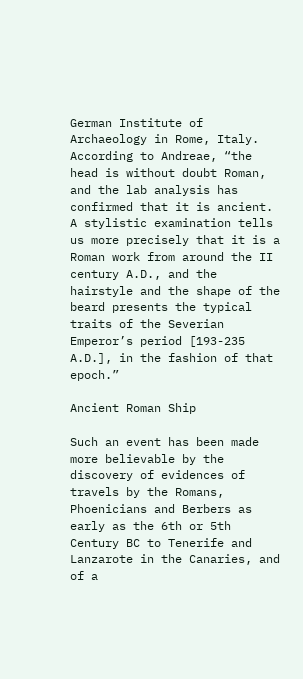German Institute of Archaeology in Rome, Italy. According to Andreae, “the head is without doubt Roman, and the lab analysis has confirmed that it is ancient. A stylistic examination tells us more precisely that it is a Roman work from around the II century A.D., and the hairstyle and the shape of the beard presents the typical traits of the Severian Emperor’s period [193-235 A.D.], in the fashion of that epoch.”

Ancient Roman Ship

Such an event has been made more believable by the discovery of evidences of travels by the Romans, Phoenicians and Berbers as early as the 6th or 5th Century BC to Tenerife and Lanzarote in the Canaries, and of a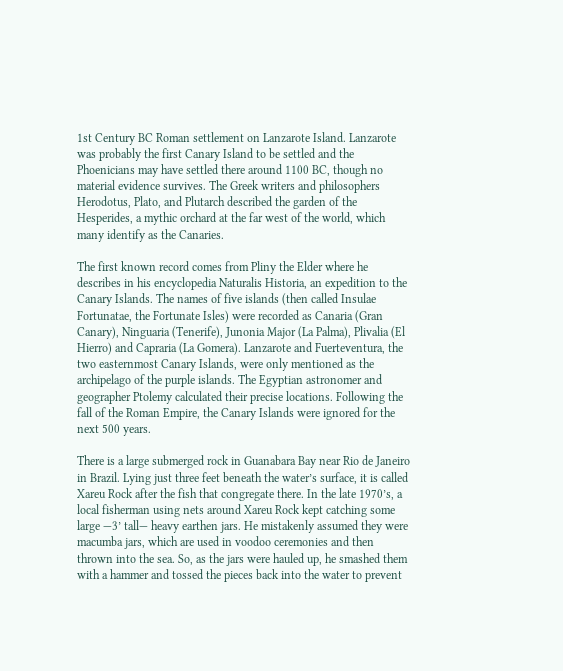1st Century BC Roman settlement on Lanzarote Island. Lanzarote was probably the first Canary Island to be settled and the Phoenicians may have settled there around 1100 BC, though no material evidence survives. The Greek writers and philosophers Herodotus, Plato, and Plutarch described the garden of the Hesperides, a mythic orchard at the far west of the world, which many identify as the Canaries.

The first known record comes from Pliny the Elder where he describes in his encyclopedia Naturalis Historia, an expedition to the Canary Islands. The names of five islands (then called Insulae Fortunatae, the Fortunate Isles) were recorded as Canaria (Gran Canary), Ninguaria (Tenerife), Junonia Major (La Palma), Plivalia (El Hierro) and Capraria (La Gomera). Lanzarote and Fuerteventura, the two easternmost Canary Islands, were only mentioned as the archipelago of the purple islands. The Egyptian astronomer and geographer Ptolemy calculated their precise locations. Following the fall of the Roman Empire, the Canary Islands were ignored for the next 500 years.

There is a large submerged rock in Guanabara Bay near Rio de Janeiro in Brazil. Lying just three feet beneath the water’s surface, it is called Xareu Rock after the fish that congregate there. In the late 1970’s, a local fisherman using nets around Xareu Rock kept catching some large —3’ tall— heavy earthen jars. He mistakenly assumed they were macumba jars, which are used in voodoo ceremonies and then thrown into the sea. So, as the jars were hauled up, he smashed them with a hammer and tossed the pieces back into the water to prevent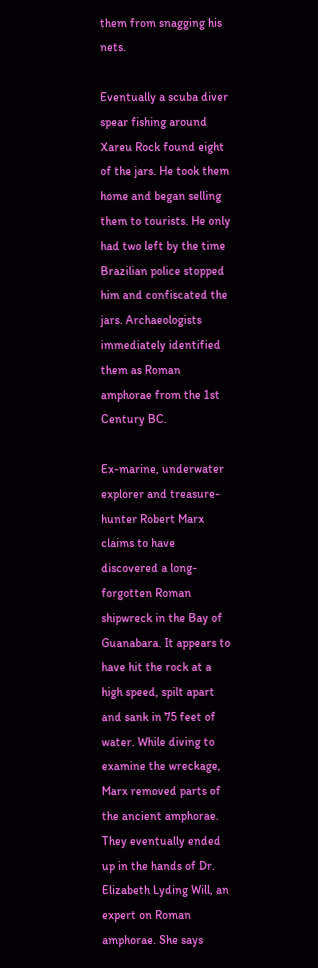them from snagging his nets.

Eventually a scuba diver spear fishing around Xareu Rock found eight of the jars. He took them home and began selling them to tourists. He only had two left by the time Brazilian police stopped him and confiscated the jars. Archaeologists immediately identified them as Roman amphorae from the 1st Century BC.

Ex-marine, underwater explorer and treasure-hunter Robert Marx claims to have discovered a long-forgotten Roman shipwreck in the Bay of Guanabara. It appears to have hit the rock at a high speed, spilt apart and sank in 75 feet of water. While diving to examine the wreckage, Marx removed parts of the ancient amphorae. They eventually ended up in the hands of Dr. Elizabeth Lyding Will, an expert on Roman amphorae. She says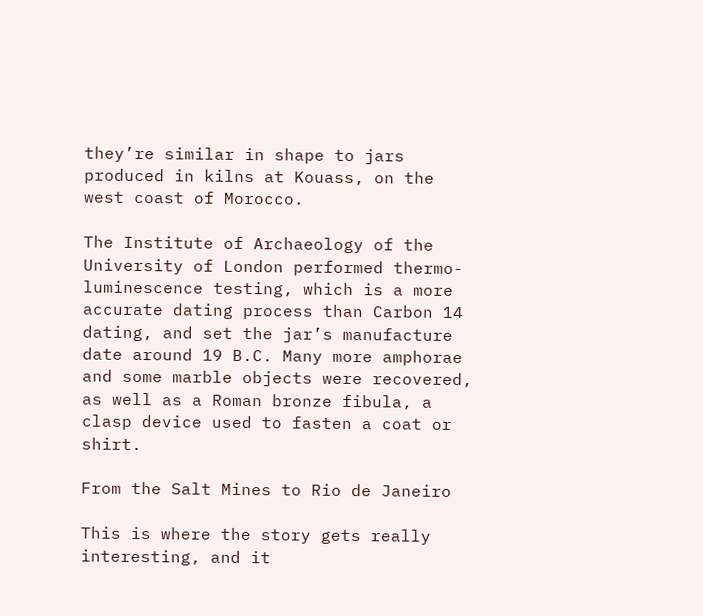they’re similar in shape to jars produced in kilns at Kouass, on the west coast of Morocco.

The Institute of Archaeology of the University of London performed thermo-luminescence testing, which is a more accurate dating process than Carbon 14 dating, and set the jar’s manufacture date around 19 B.C. Many more amphorae and some marble objects were recovered, as well as a Roman bronze fibula, a clasp device used to fasten a coat or shirt.

From the Salt Mines to Rio de Janeiro

This is where the story gets really interesting, and it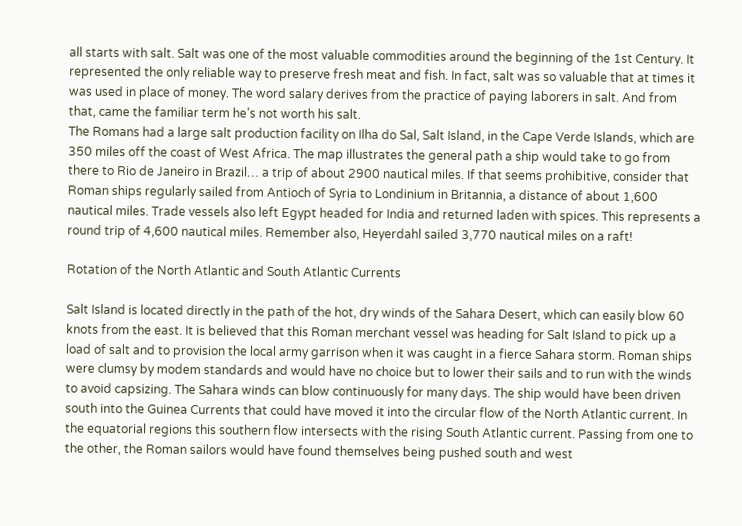all starts with salt. Salt was one of the most valuable commodities around the beginning of the 1st Century. It represented the only reliable way to preserve fresh meat and fish. In fact, salt was so valuable that at times it was used in place of money. The word salary derives from the practice of paying laborers in salt. And from that, came the familiar term he’s not worth his salt.
The Romans had a large salt production facility on Ilha do Sal, Salt Island, in the Cape Verde Islands, which are 350 miles off the coast of West Africa. The map illustrates the general path a ship would take to go from there to Rio de Janeiro in Brazil… a trip of about 2900 nautical miles. If that seems prohibitive, consider that Roman ships regularly sailed from Antioch of Syria to Londinium in Britannia, a distance of about 1,600 nautical miles. Trade vessels also left Egypt headed for India and returned laden with spices. This represents a round trip of 4,600 nautical miles. Remember also, Heyerdahl sailed 3,770 nautical miles on a raft!

Rotation of the North Atlantic and South Atlantic Currents

Salt Island is located directly in the path of the hot, dry winds of the Sahara Desert, which can easily blow 60 knots from the east. It is believed that this Roman merchant vessel was heading for Salt Island to pick up a load of salt and to provision the local army garrison when it was caught in a fierce Sahara storm. Roman ships were clumsy by modem standards and would have no choice but to lower their sails and to run with the winds to avoid capsizing. The Sahara winds can blow continuously for many days. The ship would have been driven south into the Guinea Currents that could have moved it into the circular flow of the North Atlantic current. In the equatorial regions this southern flow intersects with the rising South Atlantic current. Passing from one to the other, the Roman sailors would have found themselves being pushed south and west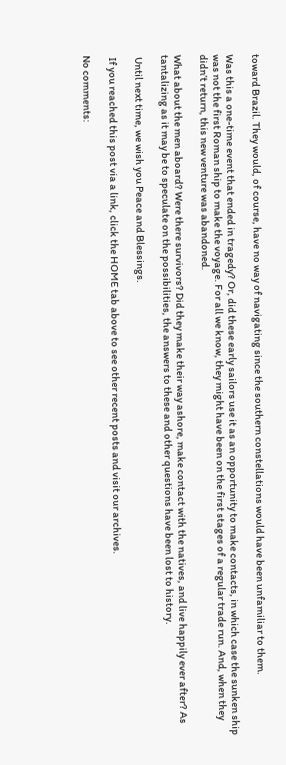toward Brazil. They would, of course, have no way of navigating since the southern constellations would have been unfamiliar to them.

Was this a one-time event that ended in tragedy? Or, did these early sailors use it as an opportunity to make contacts, in which case the sunken ship was not the first Roman ship to make the voyage. For all we know, they might have been on the first stages of a regular trade run. And, when they didn’t return, this new venture was abandoned.

What about the men aboard? Were there survivors? Did they make their way ashore, make contact with the natives, and live happily ever after? As tantalizing as it may be to speculate on the possibilities, the answers to these and other questions have been lost to history.

 Until next time, we wish you Peace and Blessings.

 If you reached this post via a link, click the HOME tab above to see other recent posts and visit our archives.

No comments: